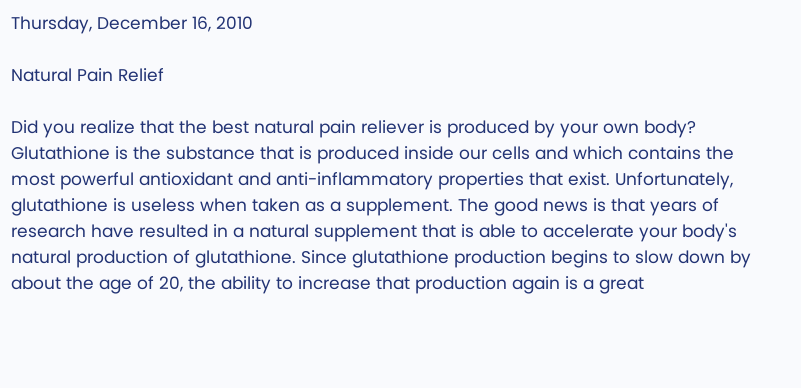Thursday, December 16, 2010

Natural Pain Relief

Did you realize that the best natural pain reliever is produced by your own body? Glutathione is the substance that is produced inside our cells and which contains the most powerful antioxidant and anti-inflammatory properties that exist. Unfortunately, glutathione is useless when taken as a supplement. The good news is that years of research have resulted in a natural supplement that is able to accelerate your body's natural production of glutathione. Since glutathione production begins to slow down by about the age of 20, the ability to increase that production again is a great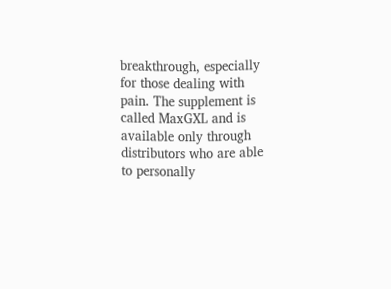breakthrough, especially for those dealing with pain. The supplement is called MaxGXL and is available only through distributors who are able to personally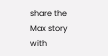share the Max story with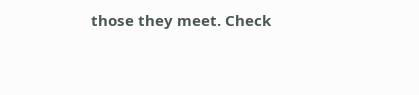those they meet. Check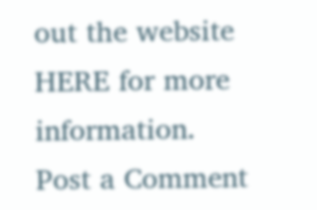out the website HERE for more information.
Post a Comment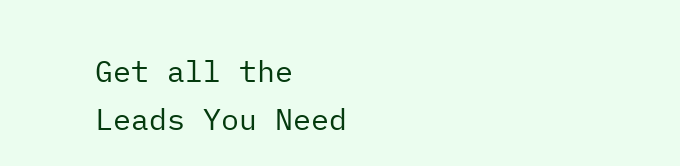Get all the Leads You Need